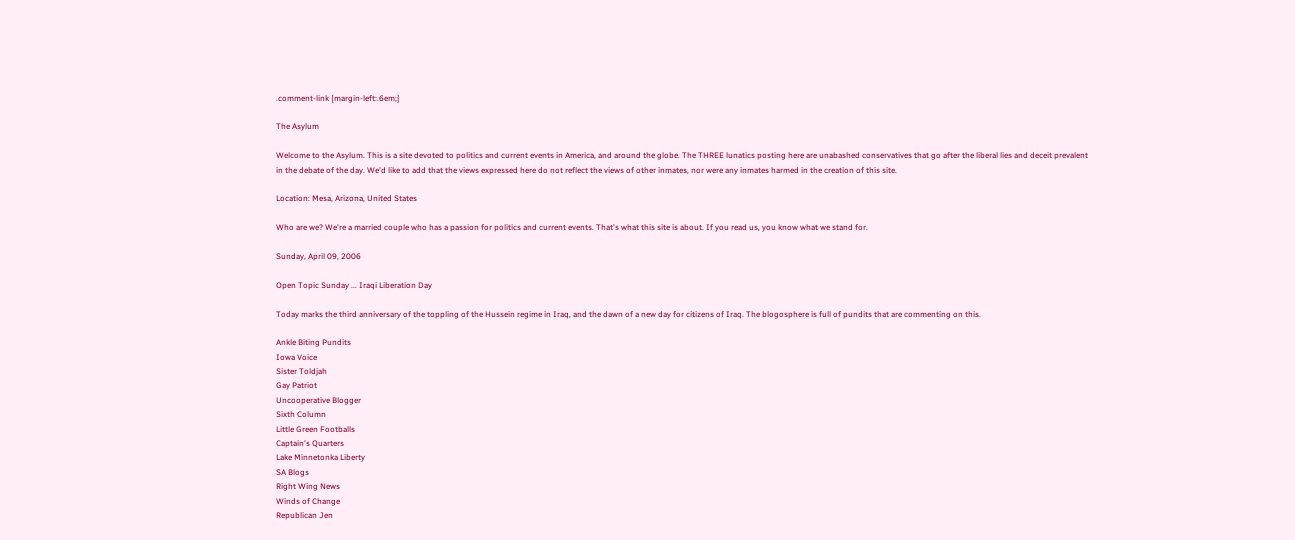.comment-link {margin-left:.6em;}

The Asylum

Welcome to the Asylum. This is a site devoted to politics and current events in America, and around the globe. The THREE lunatics posting here are unabashed conservatives that go after the liberal lies and deceit prevalent in the debate of the day. We'd like to add that the views expressed here do not reflect the views of other inmates, nor were any inmates harmed in the creation of this site.

Location: Mesa, Arizona, United States

Who are we? We're a married couple who has a passion for politics and current events. That's what this site is about. If you read us, you know what we stand for.

Sunday, April 09, 2006

Open Topic Sunday ... Iraqi Liberation Day

Today marks the third anniversary of the toppling of the Hussein regime in Iraq, and the dawn of a new day for citizens of Iraq. The blogosphere is full of pundits that are commenting on this.

Ankle Biting Pundits
Iowa Voice
Sister Toldjah
Gay Patriot
Uncooperative Blogger
Sixth Column
Little Green Footballs
Captain's Quarters
Lake Minnetonka Liberty
SA Blogs
Right Wing News
Winds of Change
Republican Jen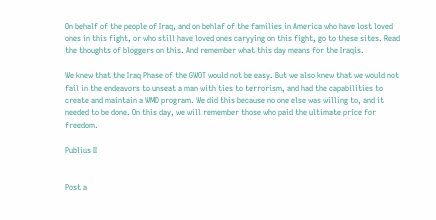On behalf of the people of Iraq, and on behlaf of the families in America who have lost loved ones in this fight, or who still have loved ones caryying on this fight, go to these sites. Read the thoughts of bloggers on this. And remember what this day means for the Iraqis.

We knew that the Iraq Phase of the GWOT would not be easy. But we also knew that we would not fail in the endeavors to unseat a man with ties to terrorism, and had the capabilities to create and maintain a WMD program. We did this because no one else was willing to, and it needed to be done. On this day, we will remember those who paid the ultimate price for freedom.

Publius II


Post a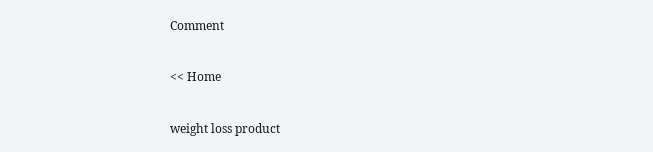Comment

<< Home

weight loss product